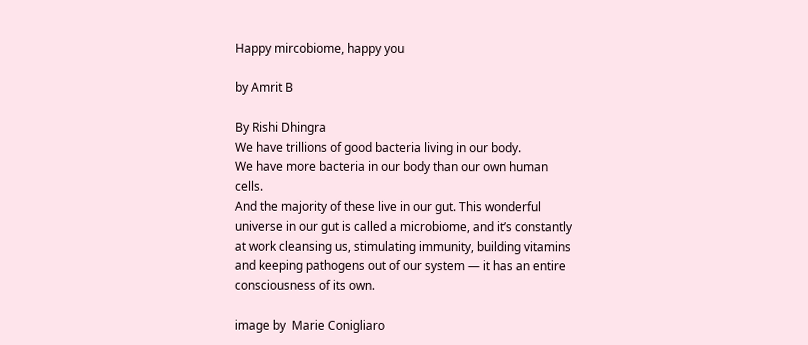Happy mircobiome, happy you

by Amrit B

By Rishi Dhingra
We have trillions of good bacteria living in our body.
We have more bacteria in our body than our own human cells.
And the majority of these live in our gut. This wonderful universe in our gut is called a microbiome, and it’s constantly at work cleansing us, stimulating immunity, building vitamins and keeping pathogens out of our system — it has an entire consciousness of its own.

image by  Marie Conigliaro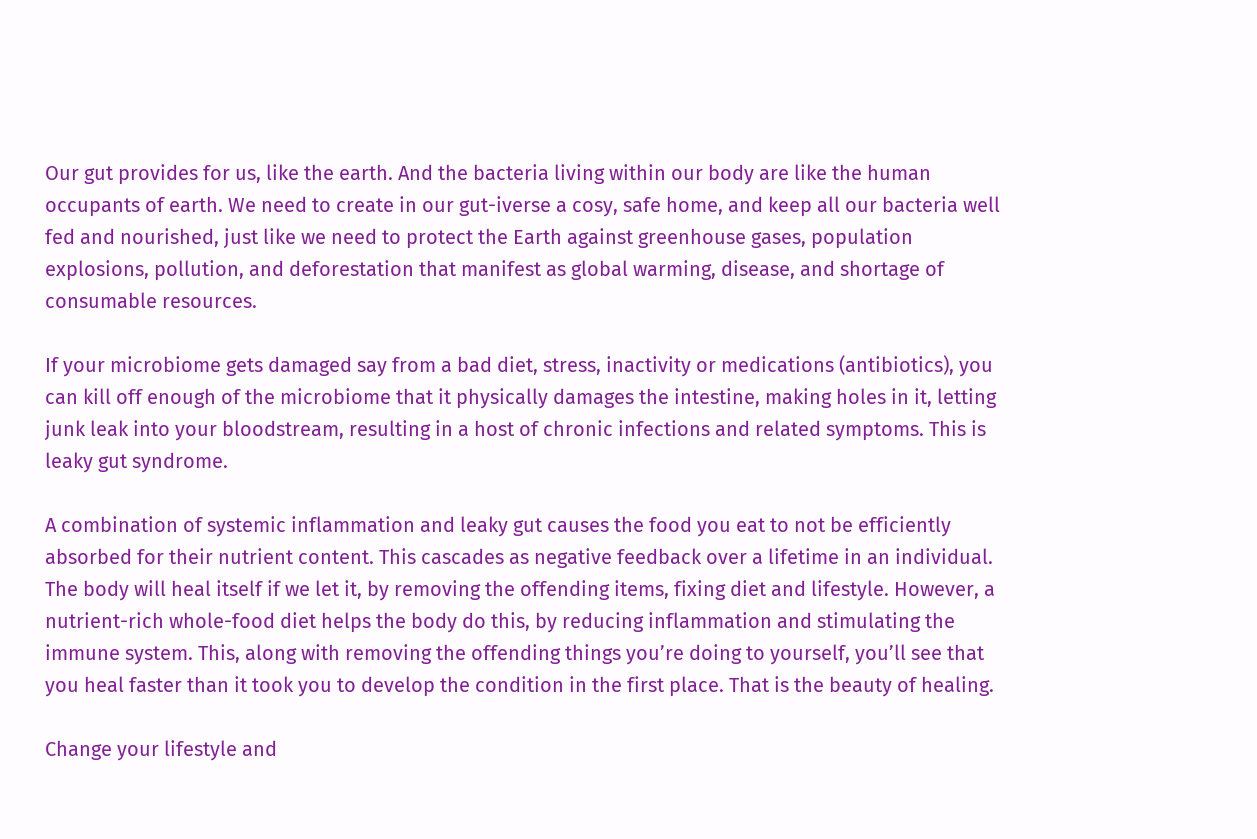Our gut provides for us, like the earth. And the bacteria living within our body are like the human occupants of earth. We need to create in our gut-iverse a cosy, safe home, and keep all our bacteria well fed and nourished, just like we need to protect the Earth against greenhouse gases, population explosions, pollution, and deforestation that manifest as global warming, disease, and shortage of consumable resources.

If your microbiome gets damaged say from a bad diet, stress, inactivity or medications (antibiotics), you can kill off enough of the microbiome that it physically damages the intestine, making holes in it, letting junk leak into your bloodstream, resulting in a host of chronic infections and related symptoms. This is leaky gut syndrome.

A combination of systemic inflammation and leaky gut causes the food you eat to not be efficiently absorbed for their nutrient content. This cascades as negative feedback over a lifetime in an individual. The body will heal itself if we let it, by removing the offending items, fixing diet and lifestyle. However, a nutrient-rich whole-food diet helps the body do this, by reducing inflammation and stimulating the immune system. This, along with removing the offending things you’re doing to yourself, you’ll see that you heal faster than it took you to develop the condition in the first place. That is the beauty of healing.

Change your lifestyle and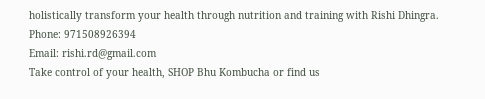holistically transform your health through nutrition and training with Rishi Dhingra.
Phone: 971508926394
Email: rishi.rd@gmail.com
Take control of your health, SHOP Bhu Kombucha or find us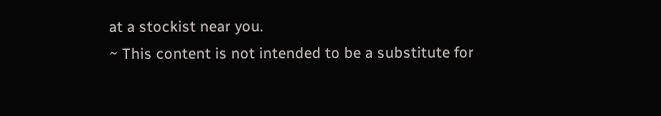at a stockist near you.
~ This content is not intended to be a substitute for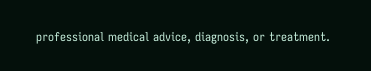professional medical advice, diagnosis, or treatment.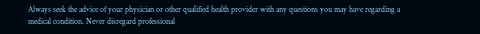Always seek the advice of your physician or other qualified health provider with any questions you may have regarding a medical condition. Never disregard professional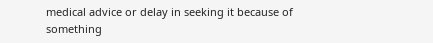medical advice or delay in seeking it because of something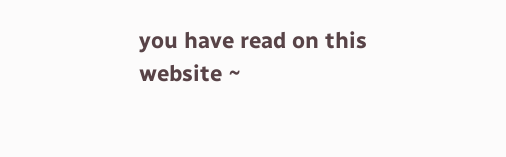you have read on this website ~